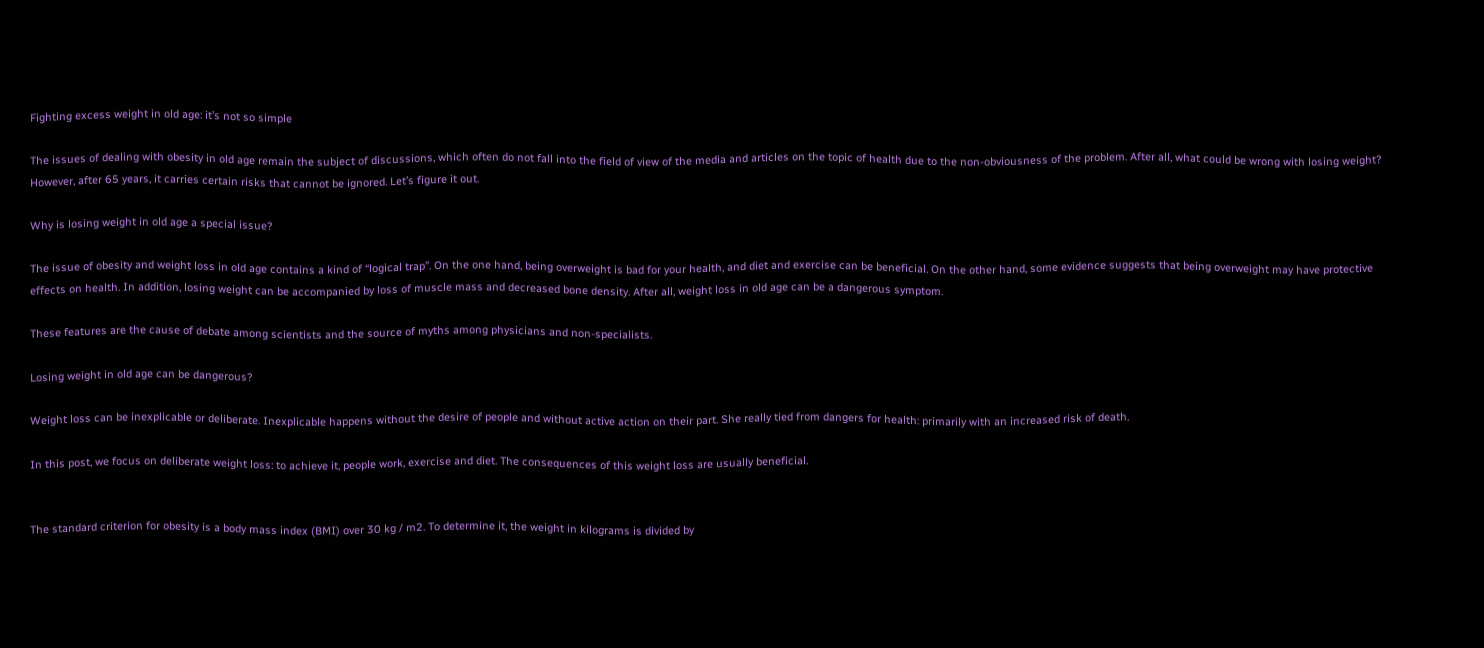Fighting excess weight in old age: it’s not so simple

The issues of dealing with obesity in old age remain the subject of discussions, which often do not fall into the field of view of the media and articles on the topic of health due to the non-obviousness of the problem. After all, what could be wrong with losing weight? However, after 65 years, it carries certain risks that cannot be ignored. Let’s figure it out.

Why is losing weight in old age a special issue?

The issue of obesity and weight loss in old age contains a kind of “logical trap”. On the one hand, being overweight is bad for your health, and diet and exercise can be beneficial. On the other hand, some evidence suggests that being overweight may have protective effects on health. In addition, losing weight can be accompanied by loss of muscle mass and decreased bone density. After all, weight loss in old age can be a dangerous symptom.

These features are the cause of debate among scientists and the source of myths among physicians and non-specialists.

Losing weight in old age can be dangerous?

Weight loss can be inexplicable or deliberate. Inexplicable happens without the desire of people and without active action on their part. She really tied from dangers for health: primarily with an increased risk of death.

In this post, we focus on deliberate weight loss: to achieve it, people work, exercise and diet. The consequences of this weight loss are usually beneficial.


The standard criterion for obesity is a body mass index (BMI) over 30 kg / m2. To determine it, the weight in kilograms is divided by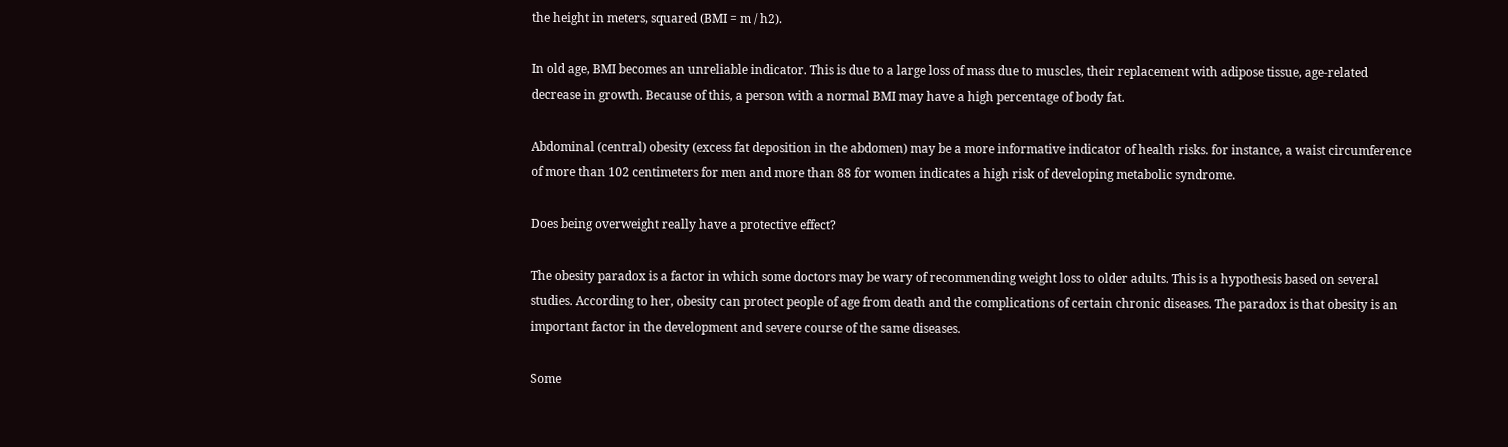the height in meters, squared (BMI = m / h2).

In old age, BMI becomes an unreliable indicator. This is due to a large loss of mass due to muscles, their replacement with adipose tissue, age-related decrease in growth. Because of this, a person with a normal BMI may have a high percentage of body fat.

Abdominal (central) obesity (excess fat deposition in the abdomen) may be a more informative indicator of health risks. for instance, a waist circumference of more than 102 centimeters for men and more than 88 for women indicates a high risk of developing metabolic syndrome.

Does being overweight really have a protective effect?

The obesity paradox is a factor in which some doctors may be wary of recommending weight loss to older adults. This is a hypothesis based on several studies. According to her, obesity can protect people of age from death and the complications of certain chronic diseases. The paradox is that obesity is an important factor in the development and severe course of the same diseases.

Some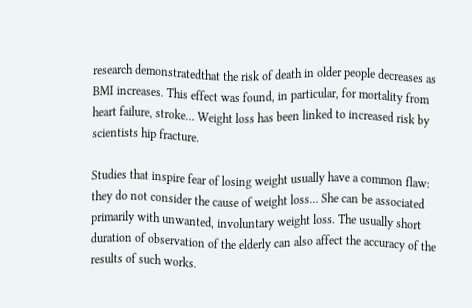research demonstratedthat the risk of death in older people decreases as BMI increases. This effect was found, in particular, for mortality from heart failure, stroke… Weight loss has been linked to increased risk by scientists hip fracture.

Studies that inspire fear of losing weight usually have a common flaw: they do not consider the cause of weight loss… She can be associated primarily with unwanted, involuntary weight loss. The usually short duration of observation of the elderly can also affect the accuracy of the results of such works.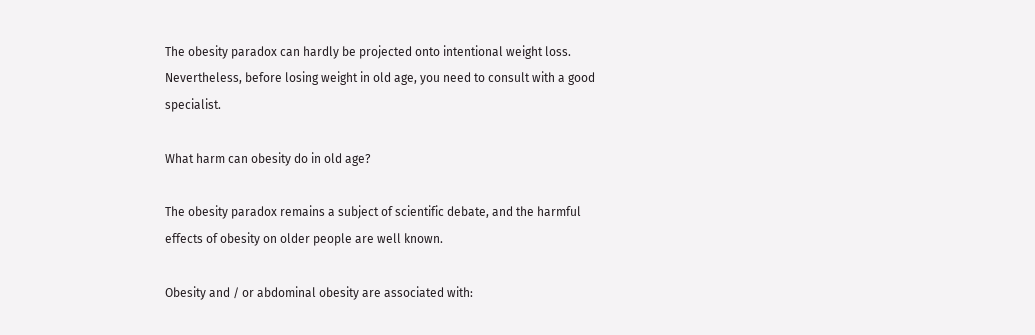The obesity paradox can hardly be projected onto intentional weight loss. Nevertheless, before losing weight in old age, you need to consult with a good specialist.

What harm can obesity do in old age?

The obesity paradox remains a subject of scientific debate, and the harmful effects of obesity on older people are well known.

Obesity and / or abdominal obesity are associated with: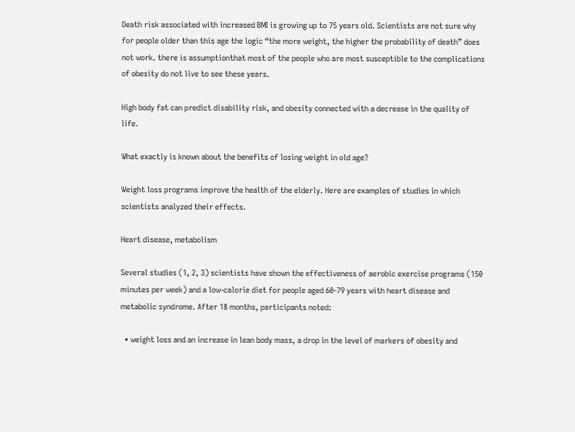Death risk associated with increased BMI is growing up to 75 years old. Scientists are not sure why for people older than this age the logic “the more weight, the higher the probability of death” does not work. there is assumptionthat most of the people who are most susceptible to the complications of obesity do not live to see these years.

High body fat can predict disability risk, and obesity connected with a decrease in the quality of life.

What exactly is known about the benefits of losing weight in old age?

Weight loss programs improve the health of the elderly. Here are examples of studies in which scientists analyzed their effects.

Heart disease, metabolism

Several studies (1, 2, 3) scientists have shown the effectiveness of aerobic exercise programs (150 minutes per week) and a low-calorie diet for people aged 60-79 years with heart disease and metabolic syndrome. After 18 months, participants noted:

  • weight loss and an increase in lean body mass, a drop in the level of markers of obesity and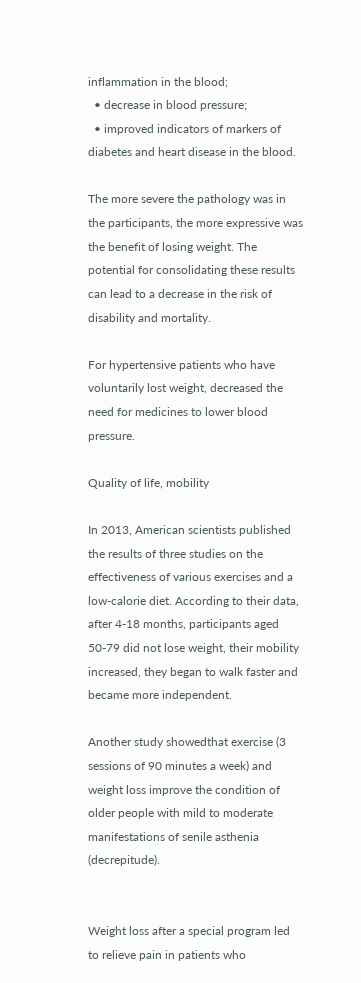inflammation in the blood;
  • decrease in blood pressure;
  • improved indicators of markers of diabetes and heart disease in the blood.

The more severe the pathology was in the participants, the more expressive was the benefit of losing weight. The potential for consolidating these results can lead to a decrease in the risk of disability and mortality.

For hypertensive patients who have voluntarily lost weight, decreased the need for medicines to lower blood pressure.

Quality of life, mobility

In 2013, American scientists published the results of three studies on the effectiveness of various exercises and a low-calorie diet. According to their data, after 4-18 months, participants aged 50-79 did not lose weight, their mobility increased, they began to walk faster and became more independent.

Another study showedthat exercise (3 sessions of 90 minutes a week) and weight loss improve the condition of older people with mild to moderate manifestations of senile asthenia (decrepitude).


Weight loss after a special program led to relieve pain in patients who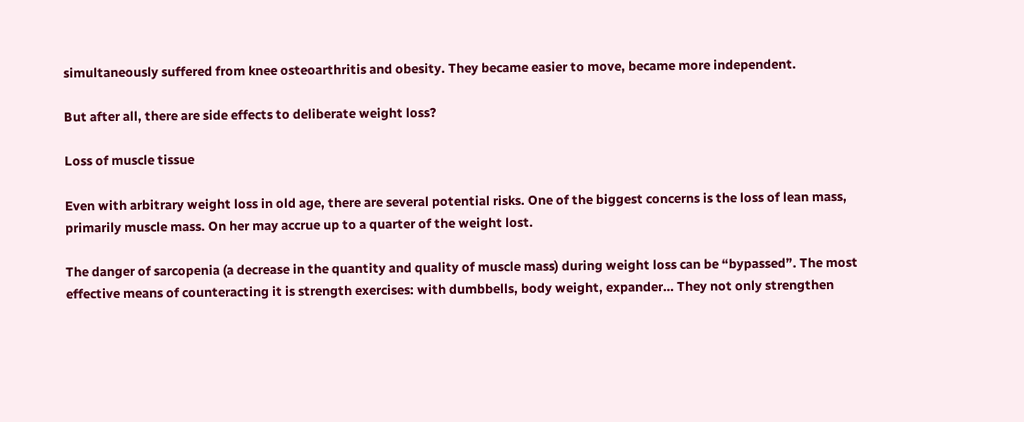simultaneously suffered from knee osteoarthritis and obesity. They became easier to move, became more independent.

But after all, there are side effects to deliberate weight loss?

Loss of muscle tissue

Even with arbitrary weight loss in old age, there are several potential risks. One of the biggest concerns is the loss of lean mass, primarily muscle mass. On her may accrue up to a quarter of the weight lost.

The danger of sarcopenia (a decrease in the quantity and quality of muscle mass) during weight loss can be “bypassed”. The most effective means of counteracting it is strength exercises: with dumbbells, body weight, expander… They not only strengthen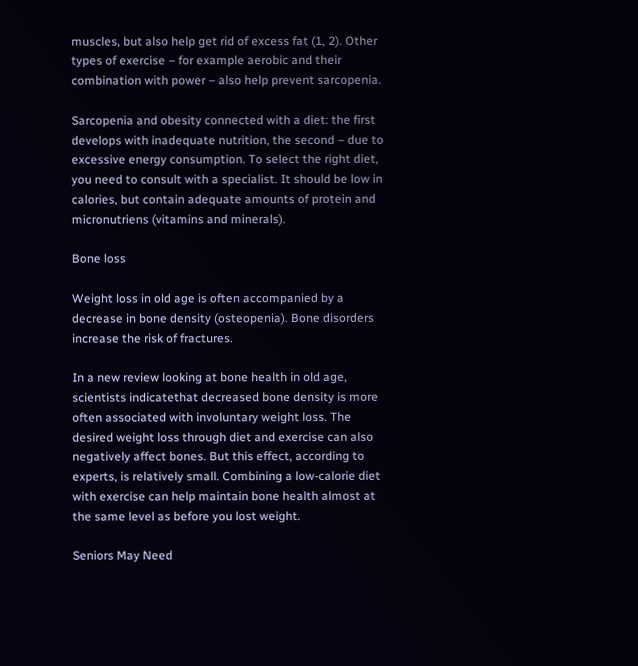muscles, but also help get rid of excess fat (1, 2). Other types of exercise – for example aerobic and their combination with power – also help prevent sarcopenia.

Sarcopenia and obesity connected with a diet: the first develops with inadequate nutrition, the second – due to excessive energy consumption. To select the right diet, you need to consult with a specialist. It should be low in calories, but contain adequate amounts of protein and micronutriens (vitamins and minerals).

Bone loss

Weight loss in old age is often accompanied by a decrease in bone density (osteopenia). Bone disorders increase the risk of fractures.

In a new review looking at bone health in old age, scientists indicatethat decreased bone density is more often associated with involuntary weight loss. The desired weight loss through diet and exercise can also negatively affect bones. But this effect, according to experts, is relatively small. Combining a low-calorie diet with exercise can help maintain bone health almost at the same level as before you lost weight.

Seniors May Need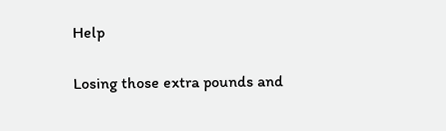Help

Losing those extra pounds and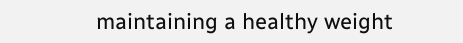maintaining a healthy weight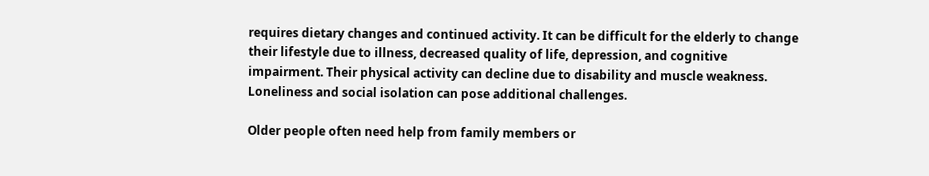requires dietary changes and continued activity. It can be difficult for the elderly to change their lifestyle due to illness, decreased quality of life, depression, and cognitive impairment. Their physical activity can decline due to disability and muscle weakness. Loneliness and social isolation can pose additional challenges.

Older people often need help from family members or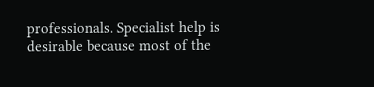professionals. Specialist help is desirable because most of the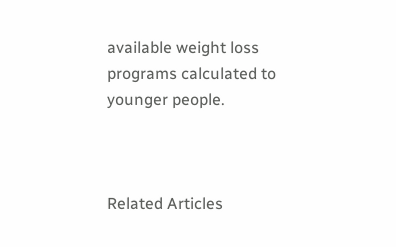available weight loss programs calculated to younger people.



Related Articles